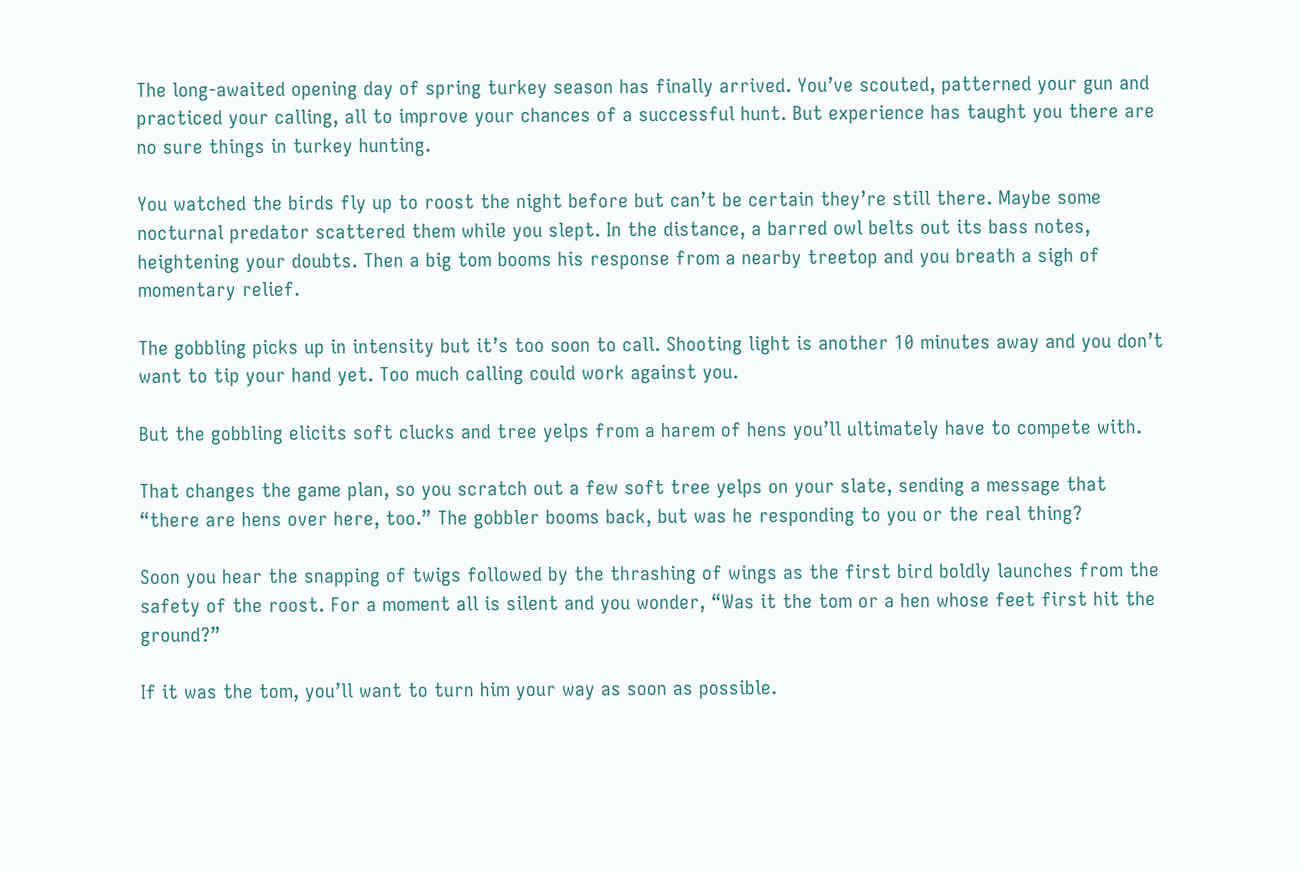The long-awaited opening day of spring turkey season has finally arrived. You’ve scouted, patterned your gun and practiced your calling, all to improve your chances of a successful hunt. But experience has taught you there are no sure things in turkey hunting.

You watched the birds fly up to roost the night before but can’t be certain they’re still there. Maybe some nocturnal predator scattered them while you slept. In the distance, a barred owl belts out its bass notes, heightening your doubts. Then a big tom booms his response from a nearby treetop and you breath a sigh of momentary relief.

The gobbling picks up in intensity but it’s too soon to call. Shooting light is another 10 minutes away and you don’t want to tip your hand yet. Too much calling could work against you.

But the gobbling elicits soft clucks and tree yelps from a harem of hens you’ll ultimately have to compete with.

That changes the game plan, so you scratch out a few soft tree yelps on your slate, sending a message that “there are hens over here, too.” The gobbler booms back, but was he responding to you or the real thing?

Soon you hear the snapping of twigs followed by the thrashing of wings as the first bird boldly launches from the safety of the roost. For a moment all is silent and you wonder, “Was it the tom or a hen whose feet first hit the ground?”

If it was the tom, you’ll want to turn him your way as soon as possible.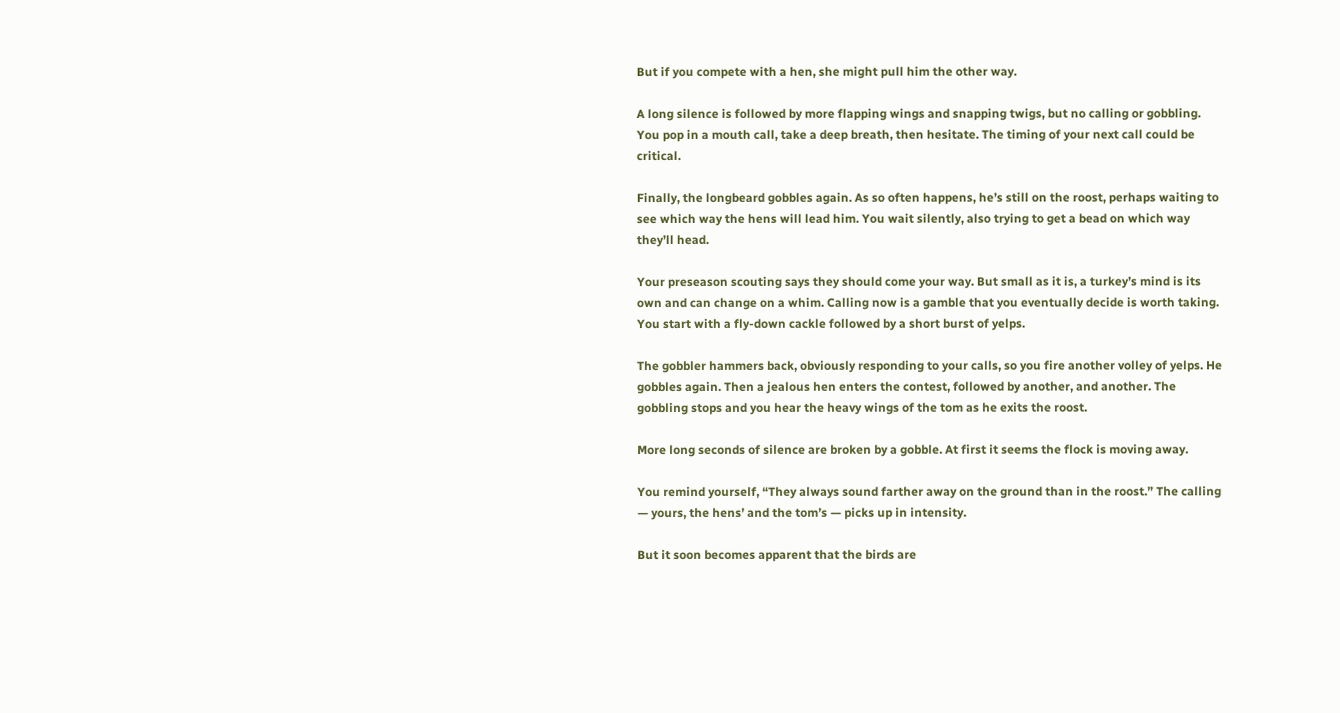But if you compete with a hen, she might pull him the other way.

A long silence is followed by more flapping wings and snapping twigs, but no calling or gobbling. You pop in a mouth call, take a deep breath, then hesitate. The timing of your next call could be critical.

Finally, the longbeard gobbles again. As so often happens, he’s still on the roost, perhaps waiting to see which way the hens will lead him. You wait silently, also trying to get a bead on which way they’ll head.

Your preseason scouting says they should come your way. But small as it is, a turkey’s mind is its own and can change on a whim. Calling now is a gamble that you eventually decide is worth taking. You start with a fly-down cackle followed by a short burst of yelps.

The gobbler hammers back, obviously responding to your calls, so you fire another volley of yelps. He gobbles again. Then a jealous hen enters the contest, followed by another, and another. The gobbling stops and you hear the heavy wings of the tom as he exits the roost.

More long seconds of silence are broken by a gobble. At first it seems the flock is moving away.

You remind yourself, “They always sound farther away on the ground than in the roost.” The calling — yours, the hens’ and the tom’s — picks up in intensity.

But it soon becomes apparent that the birds are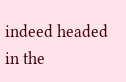indeed headed in the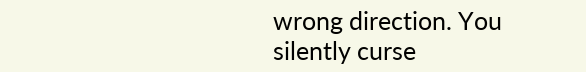wrong direction. You silently curse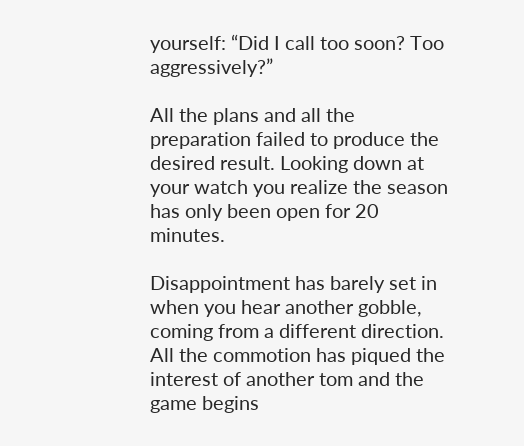yourself: “Did I call too soon? Too aggressively?”

All the plans and all the preparation failed to produce the desired result. Looking down at your watch you realize the season has only been open for 20 minutes.

Disappointment has barely set in when you hear another gobble, coming from a different direction. All the commotion has piqued the interest of another tom and the game begins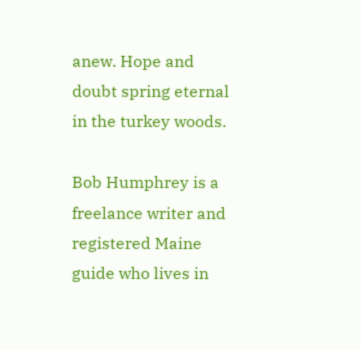anew. Hope and doubt spring eternal in the turkey woods.

Bob Humphrey is a freelance writer and registered Maine guide who lives in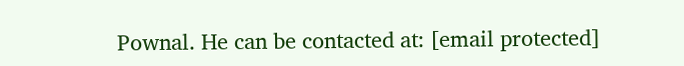Pownal. He can be contacted at: [email protected]